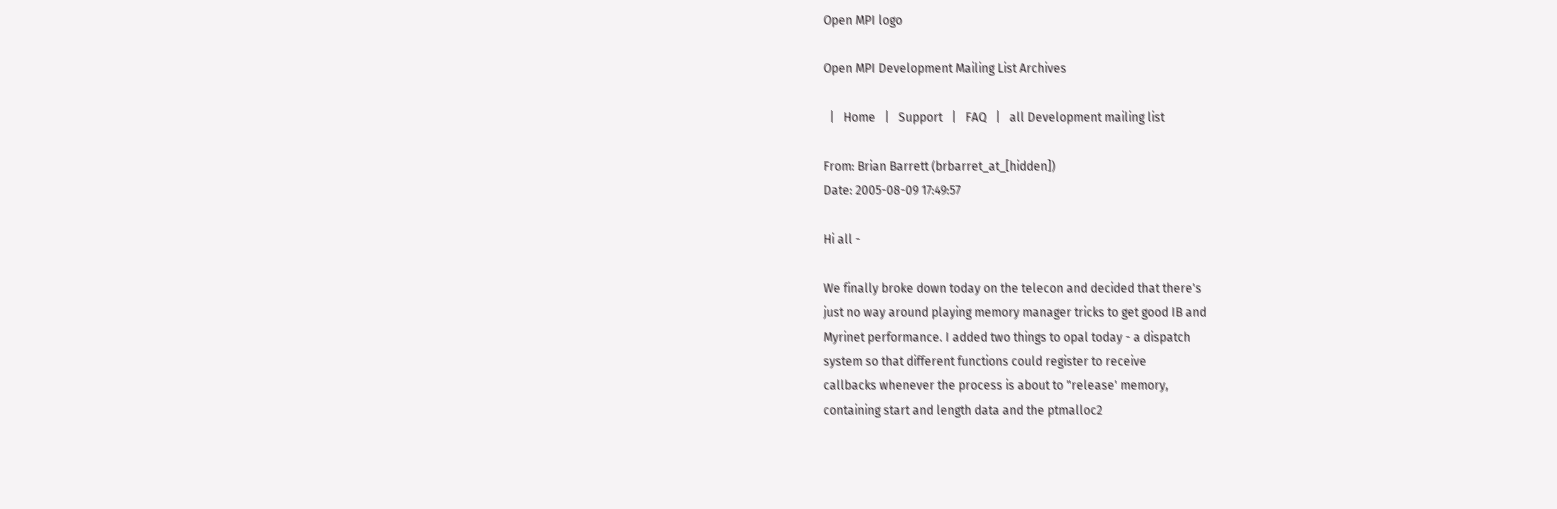Open MPI logo

Open MPI Development Mailing List Archives

  |   Home   |   Support   |   FAQ   |   all Development mailing list

From: Brian Barrett (brbarret_at_[hidden])
Date: 2005-08-09 17:49:57

Hi all -

We finally broke down today on the telecon and decided that there's
just no way around playing memory manager tricks to get good IB and
Myrinet performance. I added two things to opal today - a dispatch
system so that different functions could register to receive
callbacks whenever the process is about to "release' memory,
containing start and length data and the ptmalloc2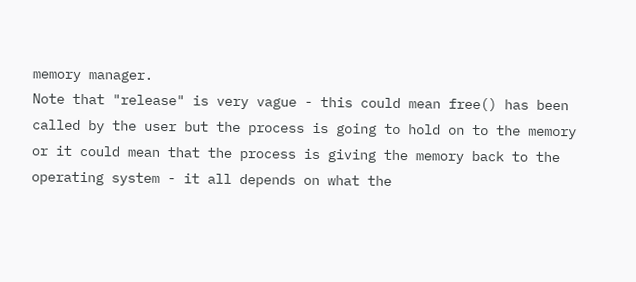memory manager.
Note that "release" is very vague - this could mean free() has been
called by the user but the process is going to hold on to the memory
or it could mean that the process is giving the memory back to the
operating system - it all depends on what the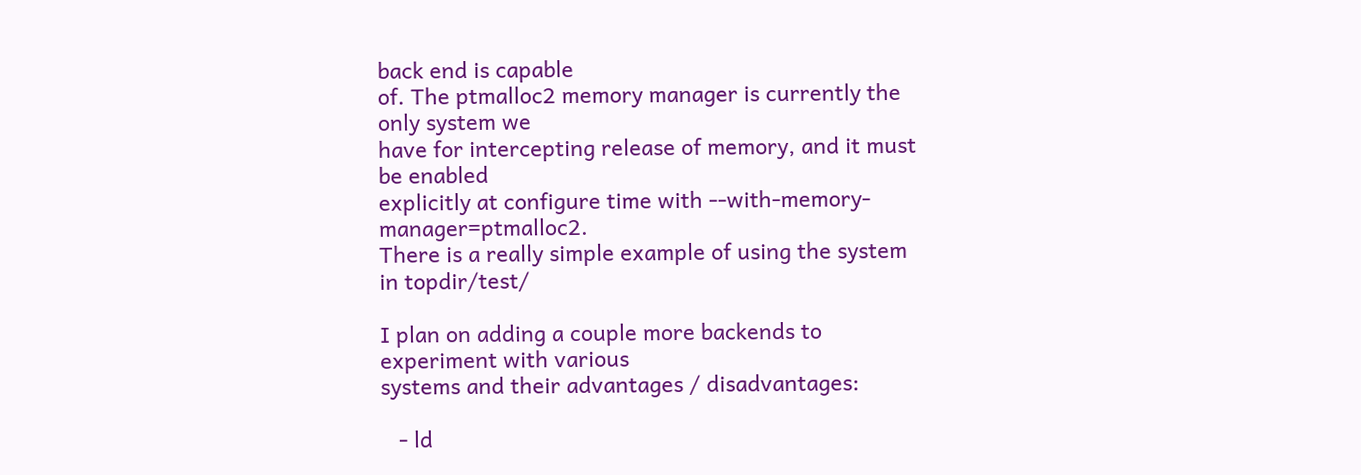back end is capable
of. The ptmalloc2 memory manager is currently the only system we
have for intercepting release of memory, and it must be enabled
explicitly at configure time with --with-memory-manager=ptmalloc2.
There is a really simple example of using the system in topdir/test/

I plan on adding a couple more backends to experiment with various
systems and their advantages / disadvantages:

   - ld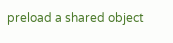preload a shared object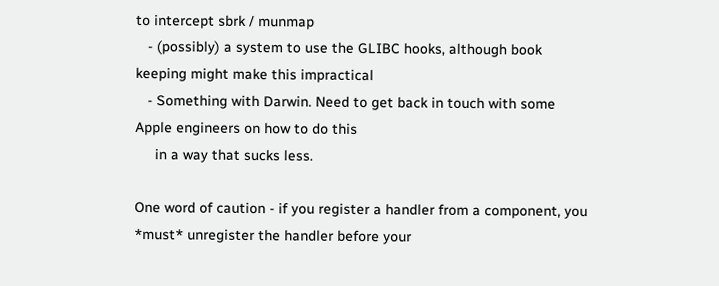to intercept sbrk / munmap
   - (possibly) a system to use the GLIBC hooks, although book
keeping might make this impractical
   - Something with Darwin. Need to get back in touch with some
Apple engineers on how to do this
     in a way that sucks less.

One word of caution - if you register a handler from a component, you
*must* unregister the handler before your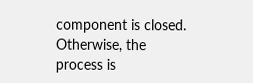component is closed.
Otherwise, the process is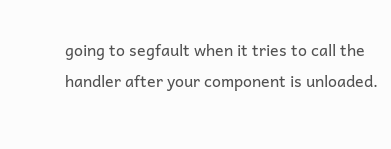going to segfault when it tries to call the
handler after your component is unloaded.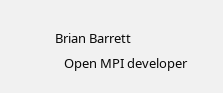Brian Barrett
   Open MPI developer